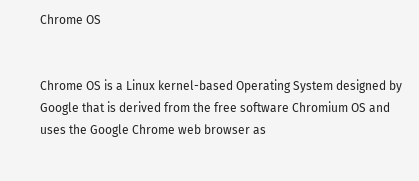Chrome OS


Chrome OS is a Linux kernel-based Operating System designed by Google that is derived from the free software Chromium OS and uses the Google Chrome web browser as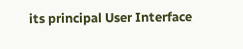its principal User Interface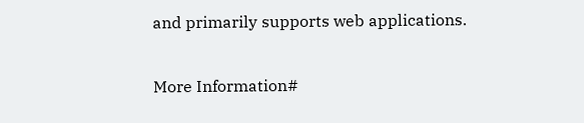and primarily supports web applications.

More Information#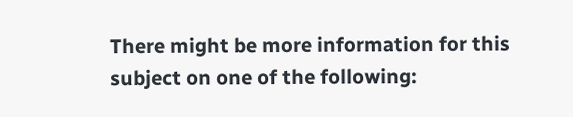There might be more information for this subject on one of the following: